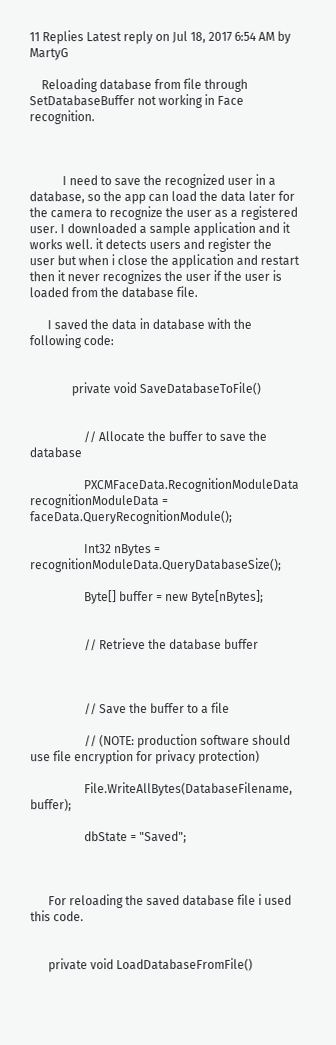11 Replies Latest reply on Jul 18, 2017 6:54 AM by MartyG

    Reloading database from file through SetDatabaseBuffer not working in Face recognition.



           I need to save the recognized user in a database, so the app can load the data later for the camera to recognize the user as a registered user. I downloaded a sample application and it works well. it detects users and register the user but when i close the application and restart then it never recognizes the user if the user is loaded from the database file.

      I saved the data in database with the following code:


              private void SaveDatabaseToFile()


                  // Allocate the buffer to save the database

                  PXCMFaceData.RecognitionModuleData recognitionModuleData = faceData.QueryRecognitionModule();

                  Int32 nBytes = recognitionModuleData.QueryDatabaseSize();

                  Byte[] buffer = new Byte[nBytes];


                  // Retrieve the database buffer



                  // Save the buffer to a file

                  // (NOTE: production software should use file encryption for privacy protection)

                  File.WriteAllBytes(DatabaseFilename, buffer);

                  dbState = "Saved";



      For reloading the saved database file i used this code.


      private void LoadDatabaseFromFile()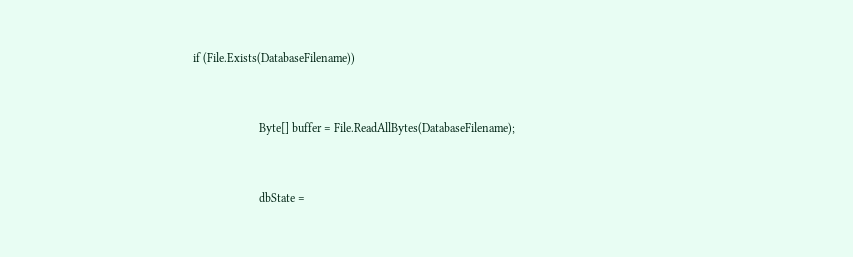if (File.Exists(DatabaseFilename))


                      Byte[] buffer = File.ReadAllBytes(DatabaseFilename);


                      dbState =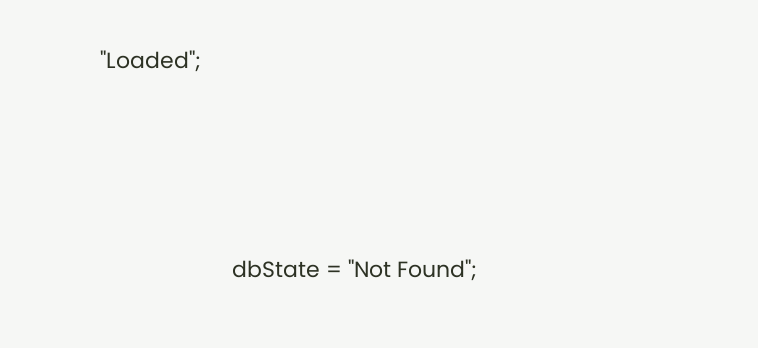"Loaded";




                      dbState = "Not Found";